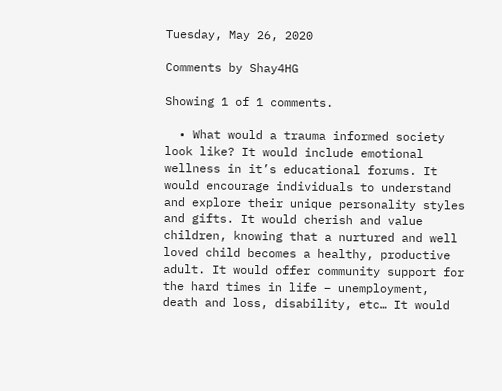Tuesday, May 26, 2020

Comments by Shay4HG

Showing 1 of 1 comments.

  • What would a trauma informed society look like? It would include emotional wellness in it’s educational forums. It would encourage individuals to understand and explore their unique personality styles and gifts. It would cherish and value children, knowing that a nurtured and well loved child becomes a healthy, productive adult. It would offer community support for the hard times in life – unemployment, death and loss, disability, etc… It would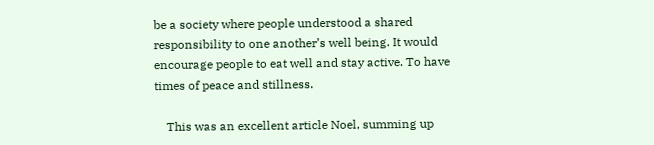be a society where people understood a shared responsibility to one another’s well being. It would encourage people to eat well and stay active. To have times of peace and stillness.

    This was an excellent article Noel, summing up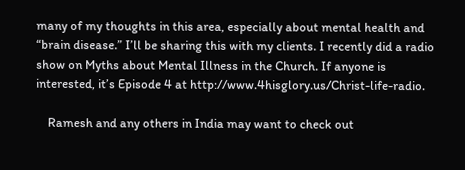many of my thoughts in this area, especially about mental health and “brain disease.” I’ll be sharing this with my clients. I recently did a radio show on Myths about Mental Illness in the Church. If anyone is interested, it’s Episode 4 at http://www.4hisglory.us/Christ-life-radio.

    Ramesh and any others in India may want to check out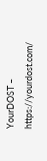YourDOST – https://yourdost.com/